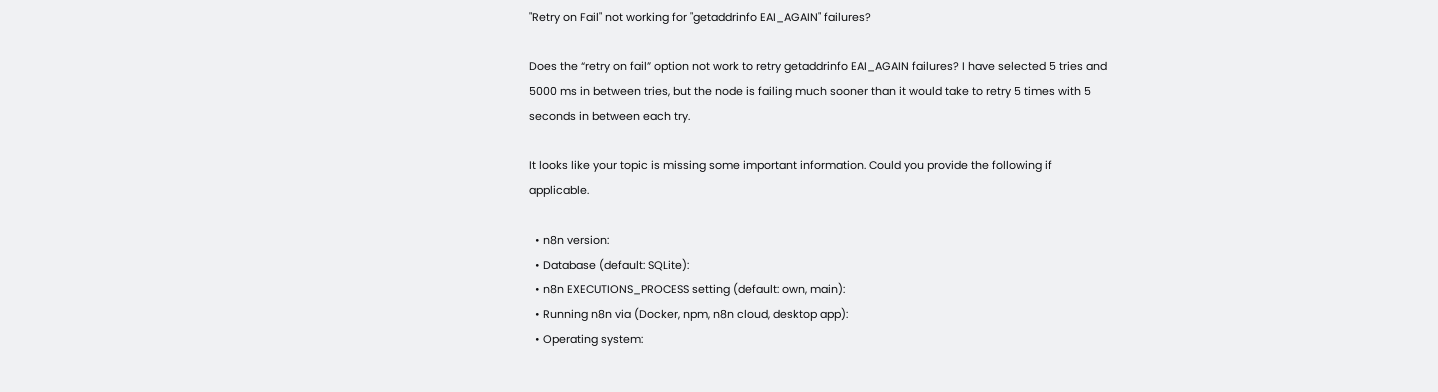"Retry on Fail" not working for "getaddrinfo EAI_AGAIN" failures?

Does the “retry on fail” option not work to retry getaddrinfo EAI_AGAIN failures? I have selected 5 tries and 5000 ms in between tries, but the node is failing much sooner than it would take to retry 5 times with 5 seconds in between each try.

It looks like your topic is missing some important information. Could you provide the following if applicable.

  • n8n version:
  • Database (default: SQLite):
  • n8n EXECUTIONS_PROCESS setting (default: own, main):
  • Running n8n via (Docker, npm, n8n cloud, desktop app):
  • Operating system: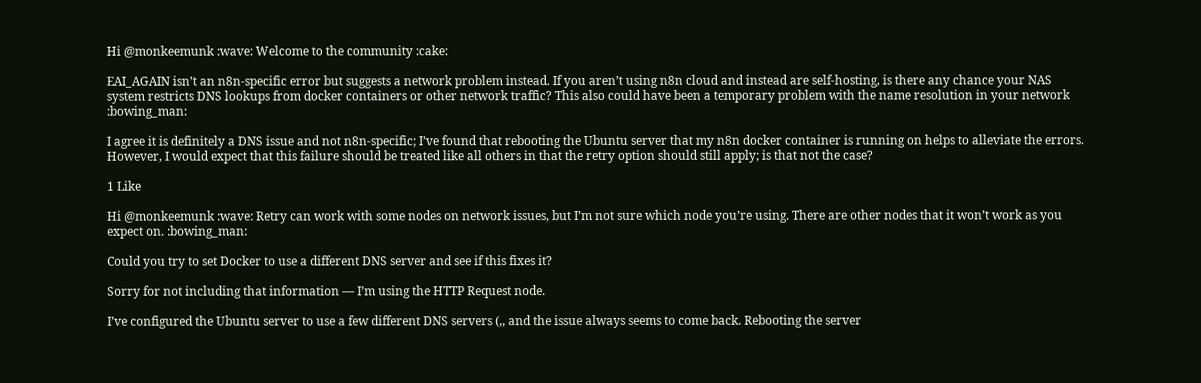Hi @monkeemunk :wave: Welcome to the community :cake:

EAI_AGAIN isn’t an n8n-specific error but suggests a network problem instead. If you aren’t using n8n cloud and instead are self-hosting, is there any chance your NAS system restricts DNS lookups from docker containers or other network traffic? This also could have been a temporary problem with the name resolution in your network :bowing_man:

I agree it is definitely a DNS issue and not n8n-specific; I’ve found that rebooting the Ubuntu server that my n8n docker container is running on helps to alleviate the errors. However, I would expect that this failure should be treated like all others in that the retry option should still apply; is that not the case?

1 Like

Hi @monkeemunk :wave: Retry can work with some nodes on network issues, but I’m not sure which node you’re using. There are other nodes that it won’t work as you expect on. :bowing_man:

Could you try to set Docker to use a different DNS server and see if this fixes it?

Sorry for not including that information — I’m using the HTTP Request node.

I’ve configured the Ubuntu server to use a few different DNS servers (,, and the issue always seems to come back. Rebooting the server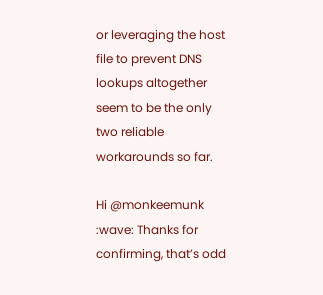or leveraging the host file to prevent DNS lookups altogether seem to be the only two reliable workarounds so far.

Hi @monkeemunk :wave: Thanks for confirming, that’s odd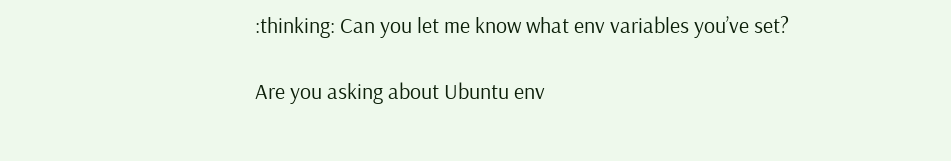:thinking: Can you let me know what env variables you’ve set?

Are you asking about Ubuntu env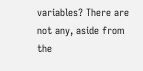variables? There are not any, aside from the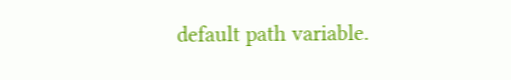default path variable.